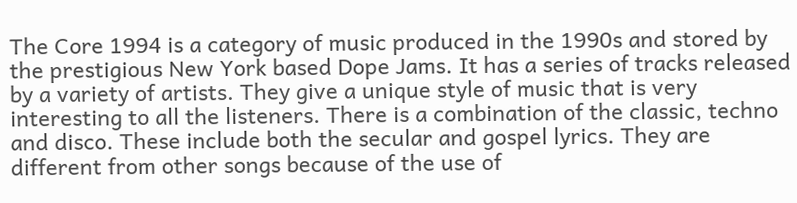The Core 1994 is a category of music produced in the 1990s and stored by the prestigious New York based Dope Jams. It has a series of tracks released by a variety of artists. They give a unique style of music that is very interesting to all the listeners. There is a combination of the classic, techno and disco. These include both the secular and gospel lyrics. They are different from other songs because of the use of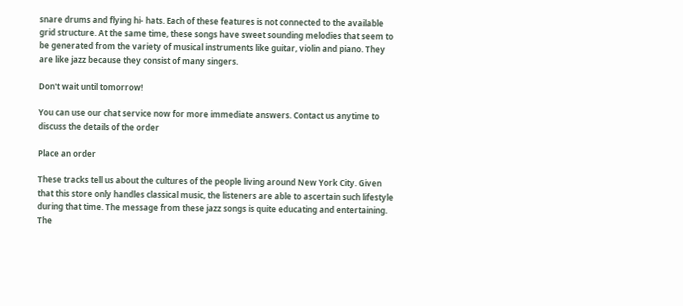snare drums and flying hi- hats. Each of these features is not connected to the available grid structure. At the same time, these songs have sweet sounding melodies that seem to be generated from the variety of musical instruments like guitar, violin and piano. They are like jazz because they consist of many singers.

Don't wait until tomorrow!

You can use our chat service now for more immediate answers. Contact us anytime to discuss the details of the order

Place an order

These tracks tell us about the cultures of the people living around New York City. Given that this store only handles classical music, the listeners are able to ascertain such lifestyle during that time. The message from these jazz songs is quite educating and entertaining. The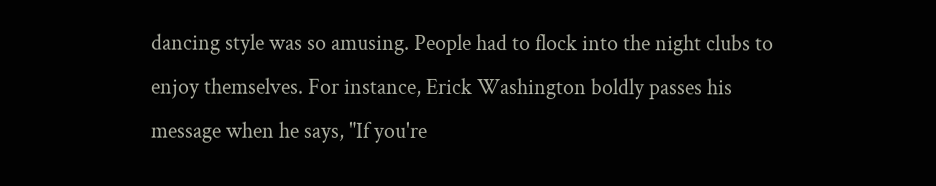dancing style was so amusing. People had to flock into the night clubs to enjoy themselves. For instance, Erick Washington boldly passes his message when he says, "If you're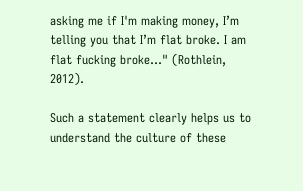asking me if I'm making money, I’m telling you that I’m flat broke. I am flat fucking broke…" (Rothlein, 2012).

Such a statement clearly helps us to understand the culture of these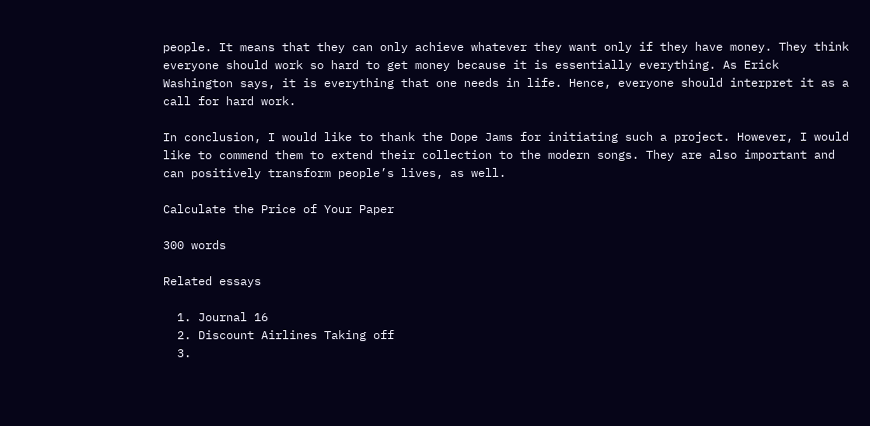people. It means that they can only achieve whatever they want only if they have money. They think everyone should work so hard to get money because it is essentially everything. As Erick Washington says, it is everything that one needs in life. Hence, everyone should interpret it as a call for hard work.

In conclusion, I would like to thank the Dope Jams for initiating such a project. However, I would like to commend them to extend their collection to the modern songs. They are also important and can positively transform people’s lives, as well.

Calculate the Price of Your Paper

300 words

Related essays

  1. Journal 16
  2. Discount Airlines Taking off
  3.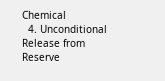Chemical
  4. Unconditional Release from Reserve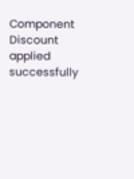Component
Discount applied successfully